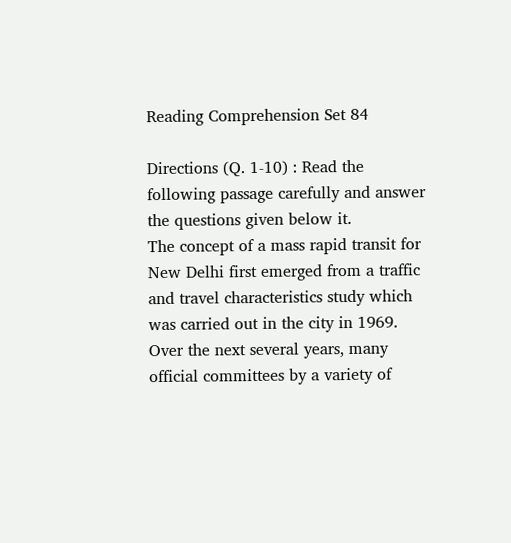Reading Comprehension Set 84

Directions (Q. 1-10) : Read the following passage carefully and answer the questions given below it.
The concept of a mass rapid transit for New Delhi first emerged from a traffic and travel characteristics study which was carried out in the city in 1969. Over the next several years, many official committees by a variety of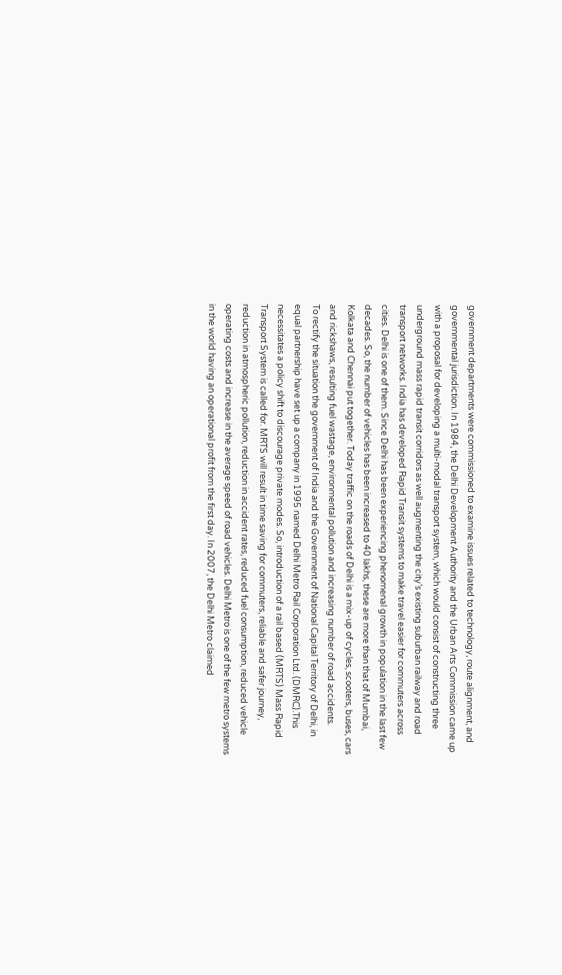government departments were commissioned to examine issues related to technology, route alignment, and governmental jurisdiction. In 1984, the Delhi Development Authority and the Urban Arts Commission came up with a proposal for developing a multi-modal transport system, which would consist of constructing three underground mass rapid transit corridors as well augmenting the city’s existing suburban railway and road transport networks. India has developed Rapid Transit systems to make travel easier for commuters across cities. Delhi is one of them. Since Delhi has been experiencing phenomenal growth in population in the last few decades. So, the number of vehicles has been increased to 40 lakhs, these are more than that of Mumbai, Kolkata and Chennai put together. Today traffic on the roads of Delhi is a mix-up of cycles, scooters, buses, cars and rickshaws, resulting fuel wastage, environmental pollution and increasing number of road accidents.
To rectify the situation the government of India and the Government of National Capital Territory of Delhi, in equal partnership have set up a company in 1995 named Delhi Metro Rail Corporation Ltd. (DMRC).This necessitates a policy shift to discourage private modes. So, introduction of a rail based (MRTS) Mass Rapid Transport System is called for. MRTS will result in time saving for commuters, reliable and safer journey, reduction in atmospheric pollution, reduction in accident rates, reduced fuel consumption, reduced vehicle operating costs and increase in the average speed of road vehicles. Delhi Metro is one of the few metro systems in the world having an operational profit from the first day. In 2007, the Delhi Metro claimed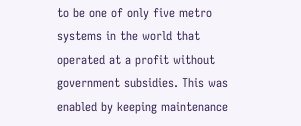to be one of only five metro systems in the world that operated at a profit without government subsidies. This was enabled by keeping maintenance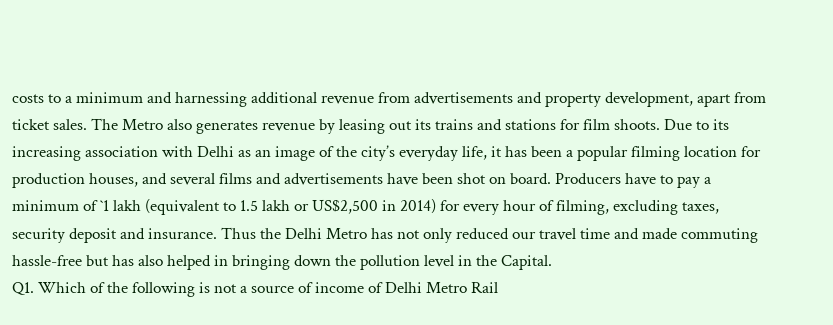costs to a minimum and harnessing additional revenue from advertisements and property development, apart from ticket sales. The Metro also generates revenue by leasing out its trains and stations for film shoots. Due to its increasing association with Delhi as an image of the city’s everyday life, it has been a popular filming location for production houses, and several films and advertisements have been shot on board. Producers have to pay a minimum of `1 lakh (equivalent to 1.5 lakh or US$2,500 in 2014) for every hour of filming, excluding taxes, security deposit and insurance. Thus the Delhi Metro has not only reduced our travel time and made commuting hassle-free but has also helped in bringing down the pollution level in the Capital.
Q1. Which of the following is not a source of income of Delhi Metro Rail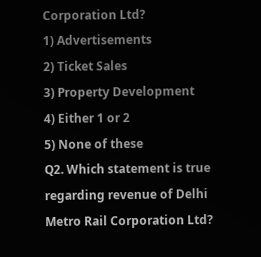Corporation Ltd?
1) Advertisements
2) Ticket Sales
3) Property Development
4) Either 1 or 2
5) None of these
Q2. Which statement is true regarding revenue of Delhi Metro Rail Corporation Ltd?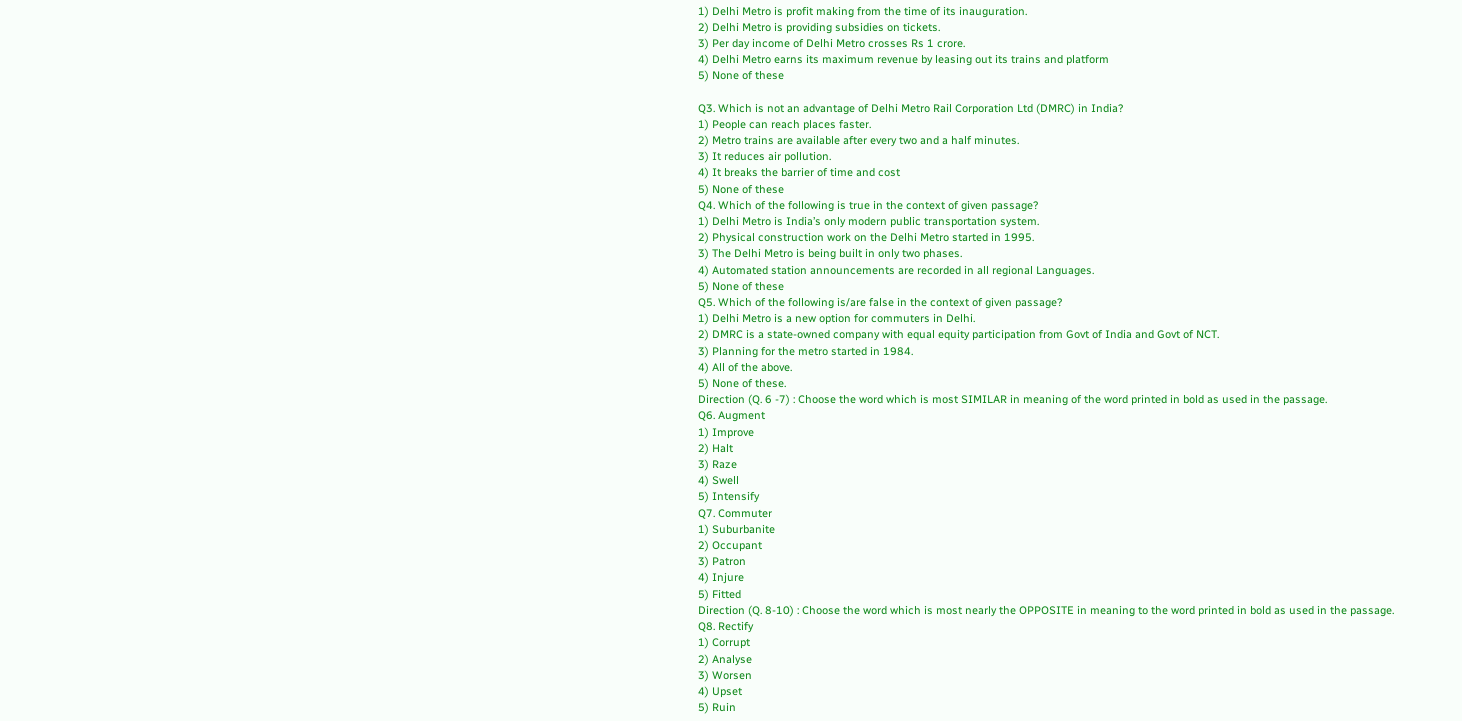1) Delhi Metro is profit making from the time of its inauguration.
2) Delhi Metro is providing subsidies on tickets.
3) Per day income of Delhi Metro crosses Rs 1 crore.
4) Delhi Metro earns its maximum revenue by leasing out its trains and platform
5) None of these

Q3. Which is not an advantage of Delhi Metro Rail Corporation Ltd (DMRC) in India?
1) People can reach places faster.
2) Metro trains are available after every two and a half minutes.
3) It reduces air pollution.
4) It breaks the barrier of time and cost
5) None of these
Q4. Which of the following is true in the context of given passage?
1) Delhi Metro is India’s only modern public transportation system.
2) Physical construction work on the Delhi Metro started in 1995.
3) The Delhi Metro is being built in only two phases.
4) Automated station announcements are recorded in all regional Languages.
5) None of these
Q5. Which of the following is/are false in the context of given passage?
1) Delhi Metro is a new option for commuters in Delhi.
2) DMRC is a state-owned company with equal equity participation from Govt of India and Govt of NCT.
3) Planning for the metro started in 1984.
4) All of the above.
5) None of these.
Direction (Q. 6 -7) : Choose the word which is most SIMILAR in meaning of the word printed in bold as used in the passage.
Q6. Augment
1) Improve
2) Halt
3) Raze
4) Swell
5) Intensify
Q7. Commuter
1) Suburbanite
2) Occupant
3) Patron
4) Injure
5) Fitted
Direction (Q. 8-10) : Choose the word which is most nearly the OPPOSITE in meaning to the word printed in bold as used in the passage.
Q8. Rectify
1) Corrupt
2) Analyse
3) Worsen
4) Upset
5) Ruin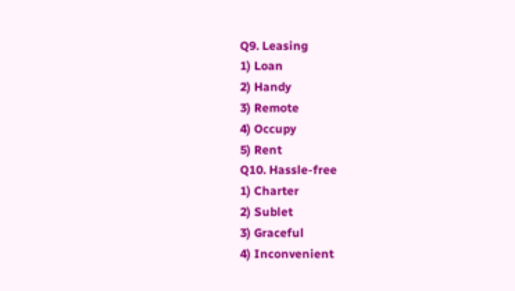Q9. Leasing
1) Loan
2) Handy
3) Remote
4) Occupy
5) Rent
Q10. Hassle-free
1) Charter
2) Sublet
3) Graceful
4) Inconvenient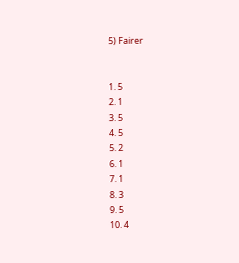5) Fairer


1. 5
2. 1
3. 5
4. 5
5. 2
6. 1
7. 1
8. 3
9. 5
10. 4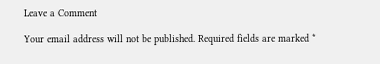Leave a Comment

Your email address will not be published. Required fields are marked *